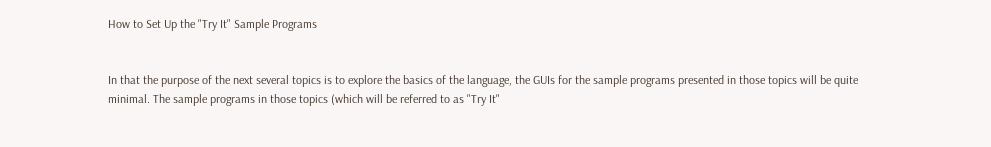How to Set Up the "Try It" Sample Programs


In that the purpose of the next several topics is to explore the basics of the language, the GUIs for the sample programs presented in those topics will be quite minimal. The sample programs in those topics (which will be referred to as "Try It"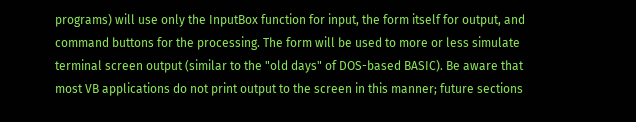programs) will use only the InputBox function for input, the form itself for output, and command buttons for the processing. The form will be used to more or less simulate terminal screen output (similar to the "old days" of DOS-based BASIC). Be aware that most VB applications do not print output to the screen in this manner; future sections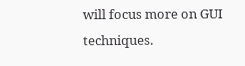will focus more on GUI techniques.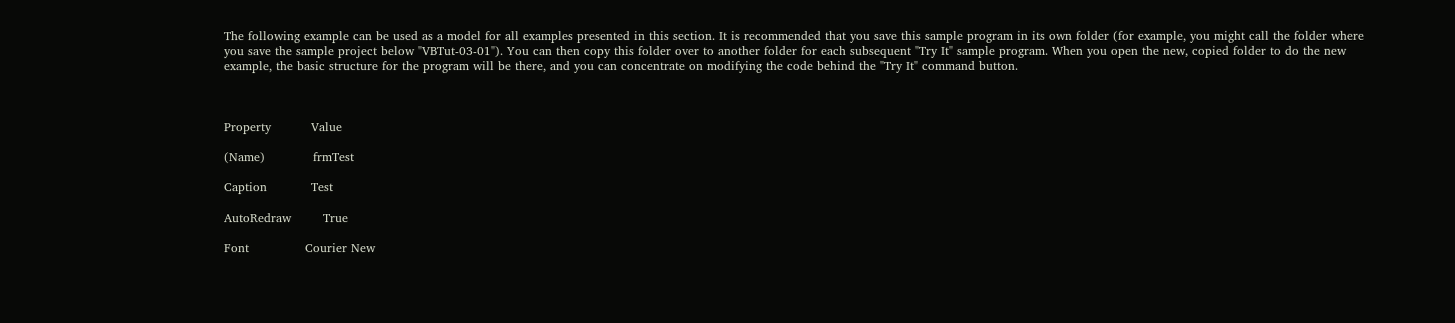The following example can be used as a model for all examples presented in this section. It is recommended that you save this sample program in its own folder (for example, you might call the folder where you save the sample project below "VBTut-03-01"). You can then copy this folder over to another folder for each subsequent "Try It" sample program. When you open the new, copied folder to do the new example, the basic structure for the program will be there, and you can concentrate on modifying the code behind the "Try It" command button.



Property          Value

(Name)            frmTest

Caption           Test

AutoRedraw        True

Font              Courier New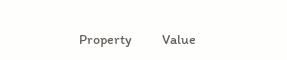Property          Value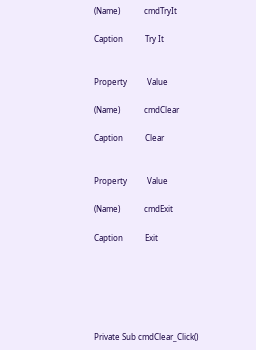(Name)            cmdTryIt

Caption           Try It


Property          Value

(Name)            cmdClear

Caption           Clear


Property          Value

(Name)            cmdExit

Caption           Exit






Private Sub cmdClear_Click()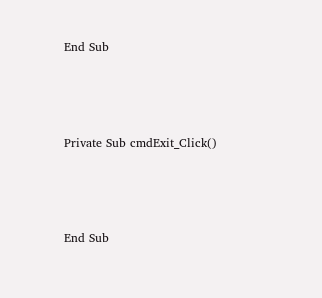End Sub




Private Sub cmdExit_Click()




End Sub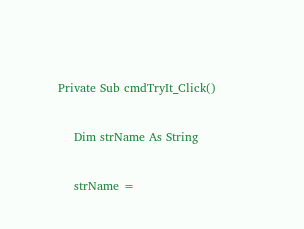Private Sub cmdTryIt_Click()


    Dim strName As String


    strName =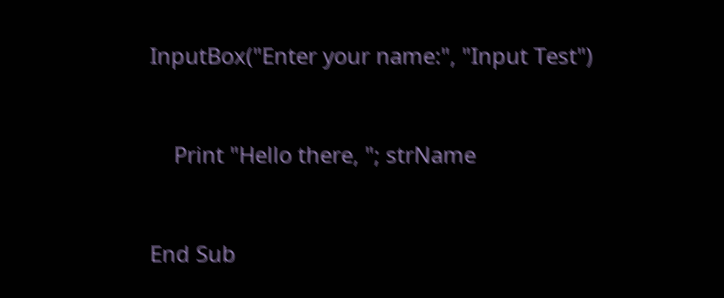InputBox("Enter your name:", "Input Test")


    Print "Hello there, "; strName


End Sub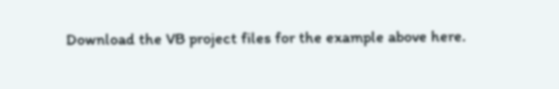Download the VB project files for the example above here.